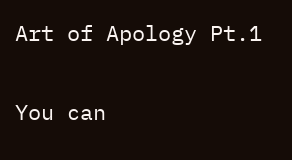Art of Apology Pt.1

You can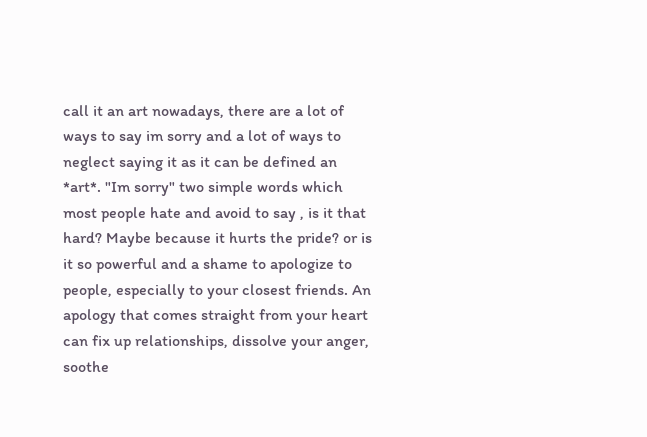call it an art nowadays, there are a lot of ways to say im sorry and a lot of ways to neglect saying it as it can be defined an *art*. "Im sorry" two simple words which most people hate and avoid to say , is it that hard? Maybe because it hurts the pride? or is it so powerful and a shame to apologize to people, especially to your closest friends. An apology that comes straight from your heart can fix up relationships, dissolve your anger, soothe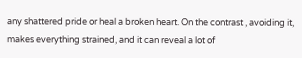any shattered pride or heal a broken heart. On the contrast , avoiding it, makes everything strained, and it can reveal a lot of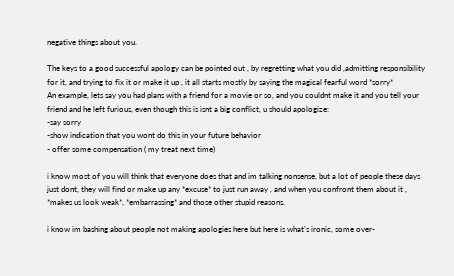negative things about you.

The keys to a good successful apology can be pointed out , by regretting what you did ,admitting responsibility for it, and trying to fix it or make it up , it all starts mostly by saying the magical fearful word *sorry*
An example, lets say you had plans with a friend for a movie or so, and you couldnt make it and you tell your friend and he left furious, even though this is isnt a big conflict, u should apologize:
-say sorry
-show indication that you wont do this in your future behavior
- offer some compensation ( my treat next time)

i know most of you will think that everyone does that and im talking nonsense, but a lot of people these days just dont, they will find or make up any *excuse* to just run away , and when you confront them about it , *makes us look weak*, *embarrassing* and those other stupid reasons.

i know im bashing about people not making apologies here but here is what's ironic, some over-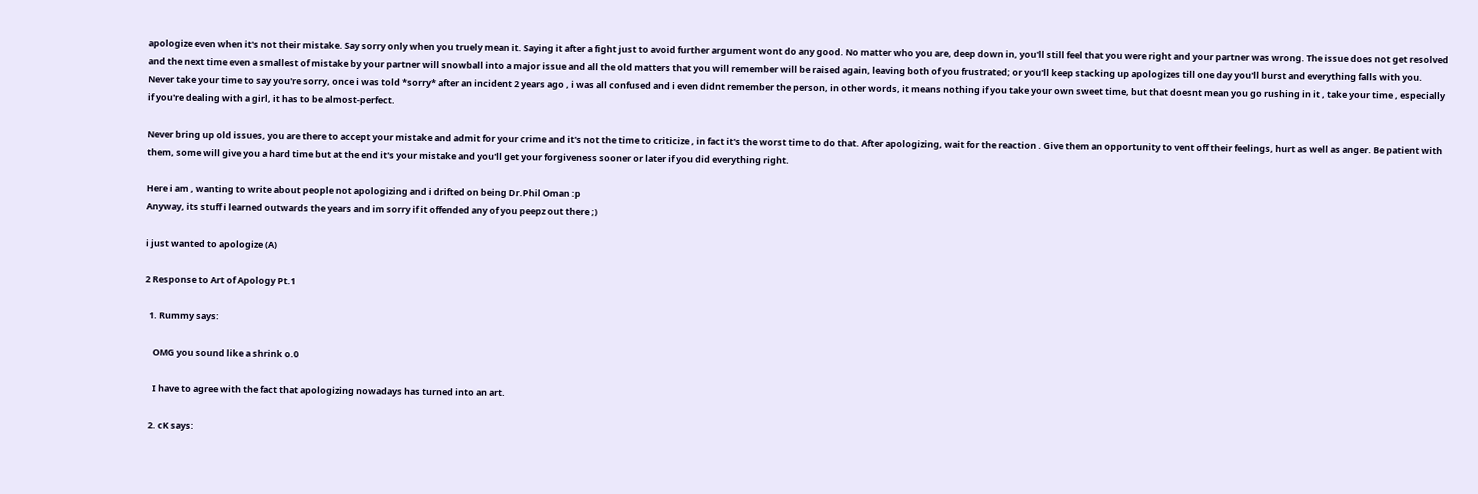apologize even when it's not their mistake. Say sorry only when you truely mean it. Saying it after a fight just to avoid further argument wont do any good. No matter who you are, deep down in, you'll still feel that you were right and your partner was wrong. The issue does not get resolved and the next time even a smallest of mistake by your partner will snowball into a major issue and all the old matters that you will remember will be raised again, leaving both of you frustrated; or you'll keep stacking up apologizes till one day you'll burst and everything falls with you.
Never take your time to say you're sorry, once i was told *sorry* after an incident 2 years ago , i was all confused and i even didnt remember the person, in other words, it means nothing if you take your own sweet time, but that doesnt mean you go rushing in it , take your time , especially if you're dealing with a girl, it has to be almost-perfect.

Never bring up old issues, you are there to accept your mistake and admit for your crime and it's not the time to criticize , in fact it's the worst time to do that. After apologizing, wait for the reaction . Give them an opportunity to vent off their feelings, hurt as well as anger. Be patient with them, some will give you a hard time but at the end it's your mistake and you'll get your forgiveness sooner or later if you did everything right.

Here i am , wanting to write about people not apologizing and i drifted on being Dr.Phil Oman :p
Anyway, its stuff i learned outwards the years and im sorry if it offended any of you peepz out there ;)

i just wanted to apologize (A)

2 Response to Art of Apology Pt.1

  1. Rummy says:

    OMG you sound like a shrink o.0

    I have to agree with the fact that apologizing nowadays has turned into an art.

  2. cK says: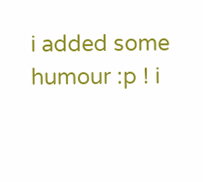i added some humour :p ! i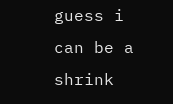guess i can be a shrink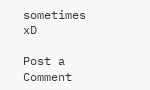sometimes xD

Post a Comment